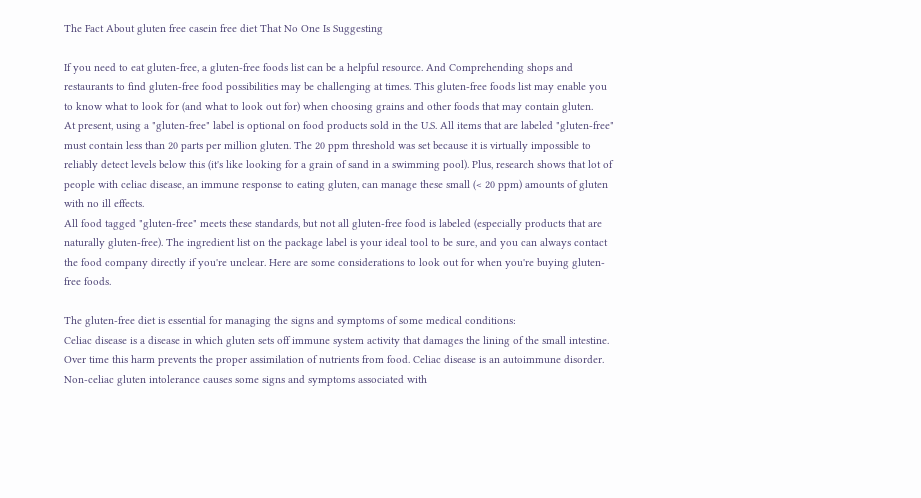The Fact About gluten free casein free diet That No One Is Suggesting

If you need to eat gluten-free, a gluten-free foods list can be a helpful resource. And Comprehending shops and restaurants to find gluten-free food possibilities may be challenging at times. This gluten-free foods list may enable you to know what to look for (and what to look out for) when choosing grains and other foods that may contain gluten.
At present, using a "gluten-free" label is optional on food products sold in the U.S. All items that are labeled "gluten-free" must contain less than 20 parts per million gluten. The 20 ppm threshold was set because it is virtually impossible to reliably detect levels below this (it's like looking for a grain of sand in a swimming pool). Plus, research shows that lot of people with celiac disease, an immune response to eating gluten, can manage these small (< 20 ppm) amounts of gluten with no ill effects.
All food tagged "gluten-free" meets these standards, but not all gluten-free food is labeled (especially products that are naturally gluten-free). The ingredient list on the package label is your ideal tool to be sure, and you can always contact the food company directly if you're unclear. Here are some considerations to look out for when you're buying gluten-free foods.

The gluten-free diet is essential for managing the signs and symptoms of some medical conditions:
Celiac disease is a disease in which gluten sets off immune system activity that damages the lining of the small intestine. Over time this harm prevents the proper assimilation of nutrients from food. Celiac disease is an autoimmune disorder.
Non-celiac gluten intolerance causes some signs and symptoms associated with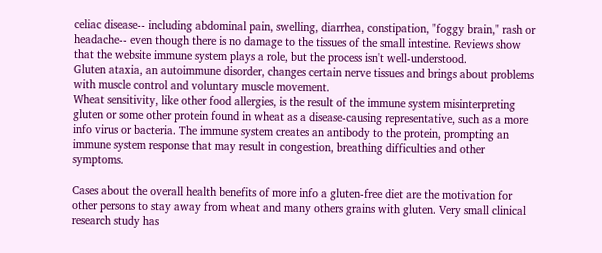celiac disease-- including abdominal pain, swelling, diarrhea, constipation, "foggy brain," rash or headache-- even though there is no damage to the tissues of the small intestine. Reviews show that the website immune system plays a role, but the process isn't well-understood.
Gluten ataxia, an autoimmune disorder, changes certain nerve tissues and brings about problems with muscle control and voluntary muscle movement.
Wheat sensitivity, like other food allergies, is the result of the immune system misinterpreting gluten or some other protein found in wheat as a disease-causing representative, such as a more info virus or bacteria. The immune system creates an antibody to the protein, prompting an immune system response that may result in congestion, breathing difficulties and other symptoms.

Cases about the overall health benefits of more info a gluten-free diet are the motivation for other persons to stay away from wheat and many others grains with gluten. Very small clinical research study has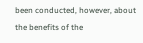been conducted, however, about the benefits of the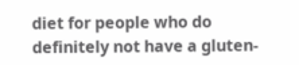diet for people who do definitely not have a gluten-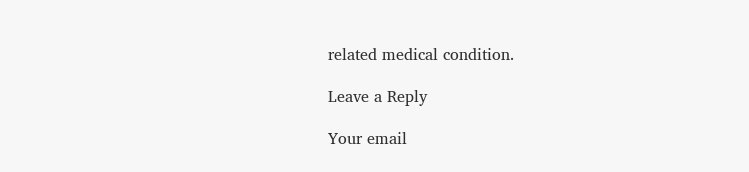related medical condition.

Leave a Reply

Your email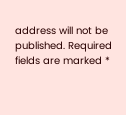address will not be published. Required fields are marked *